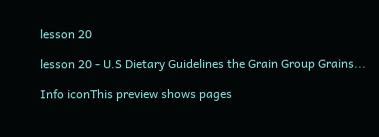lesson 20

lesson 20 - U.S Dietary Guidelines the Grain Group Grains...

Info iconThis preview shows pages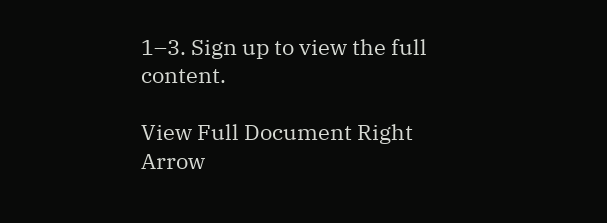1–3. Sign up to view the full content.

View Full Document Right Arrow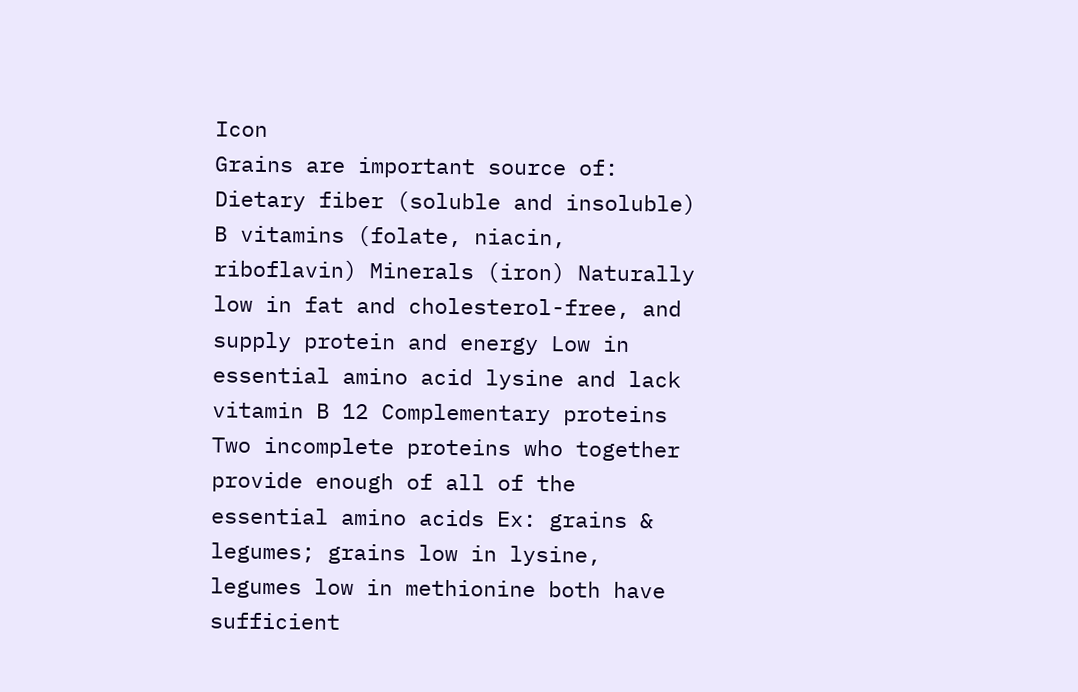Icon
Grains are important source of: Dietary fiber (soluble and insoluble) B vitamins (folate, niacin, riboflavin) Minerals (iron) Naturally low in fat and cholesterol-free, and supply protein and energy Low in essential amino acid lysine and lack vitamin B 12 Complementary proteins Two incomplete proteins who together provide enough of all of the essential amino acids Ex: grains & legumes; grains low in lysine, legumes low in methionine both have sufficient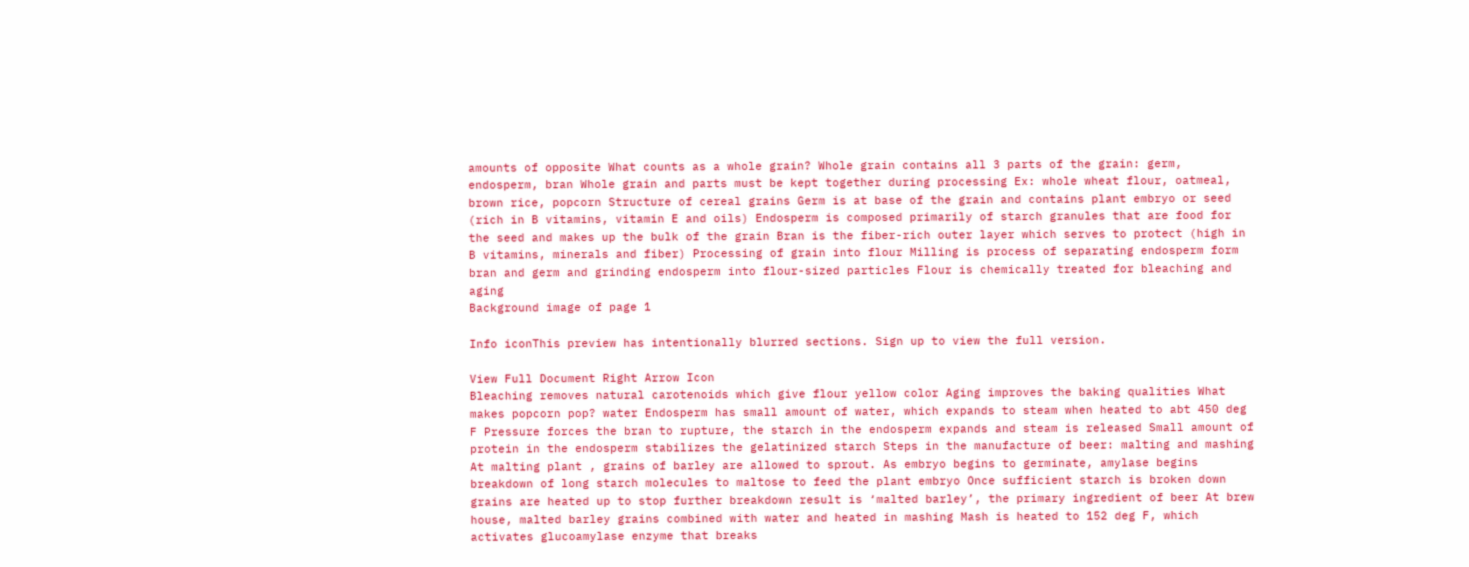amounts of opposite What counts as a whole grain? Whole grain contains all 3 parts of the grain: germ, endosperm, bran Whole grain and parts must be kept together during processing Ex: whole wheat flour, oatmeal, brown rice, popcorn Structure of cereal grains Germ is at base of the grain and contains plant embryo or seed (rich in B vitamins, vitamin E and oils) Endosperm is composed primarily of starch granules that are food for the seed and makes up the bulk of the grain Bran is the fiber-rich outer layer which serves to protect (high in B vitamins, minerals and fiber) Processing of grain into flour Milling is process of separating endosperm form bran and germ and grinding endosperm into flour-sized particles Flour is chemically treated for bleaching and aging
Background image of page 1

Info iconThis preview has intentionally blurred sections. Sign up to view the full version.

View Full Document Right Arrow Icon
Bleaching removes natural carotenoids which give flour yellow color Aging improves the baking qualities What makes popcorn pop? water Endosperm has small amount of water, which expands to steam when heated to abt 450 deg F Pressure forces the bran to rupture, the starch in the endosperm expands and steam is released Small amount of protein in the endosperm stabilizes the gelatinized starch Steps in the manufacture of beer: malting and mashing At malting plant , grains of barley are allowed to sprout. As embryo begins to germinate, amylase begins breakdown of long starch molecules to maltose to feed the plant embryo Once sufficient starch is broken down grains are heated up to stop further breakdown result is ‘malted barley’, the primary ingredient of beer At brew house, malted barley grains combined with water and heated in mashing Mash is heated to 152 deg F, which activates glucoamylase enzyme that breaks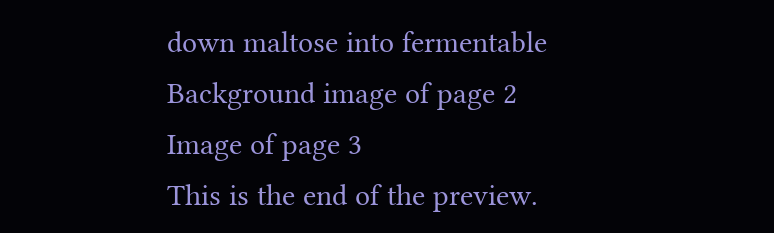down maltose into fermentable
Background image of page 2
Image of page 3
This is the end of the preview.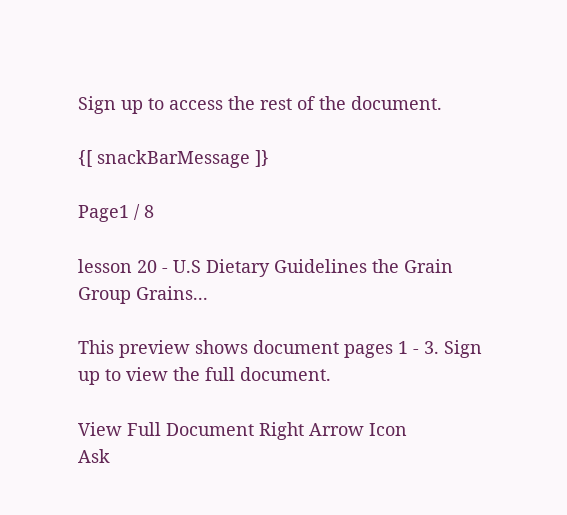Sign up to access the rest of the document.

{[ snackBarMessage ]}

Page1 / 8

lesson 20 - U.S Dietary Guidelines the Grain Group Grains...

This preview shows document pages 1 - 3. Sign up to view the full document.

View Full Document Right Arrow Icon
Ask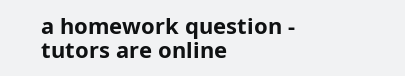a homework question - tutors are online